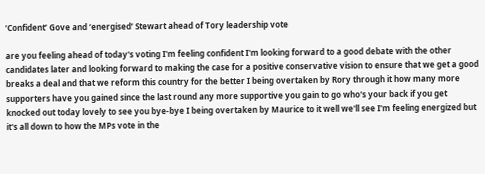‘Confident’ Gove and ‘energised’ Stewart ahead of Tory leadership vote

are you feeling ahead of today's voting I'm feeling confident I'm looking forward to a good debate with the other candidates later and looking forward to making the case for a positive conservative vision to ensure that we get a good breaks a deal and that we reform this country for the better I being overtaken by Rory through it how many more supporters have you gained since the last round any more supportive you gain to go who's your back if you get knocked out today lovely to see you bye-bye I being overtaken by Maurice to it well we'll see I'm feeling energized but it's all down to how the MPs vote in the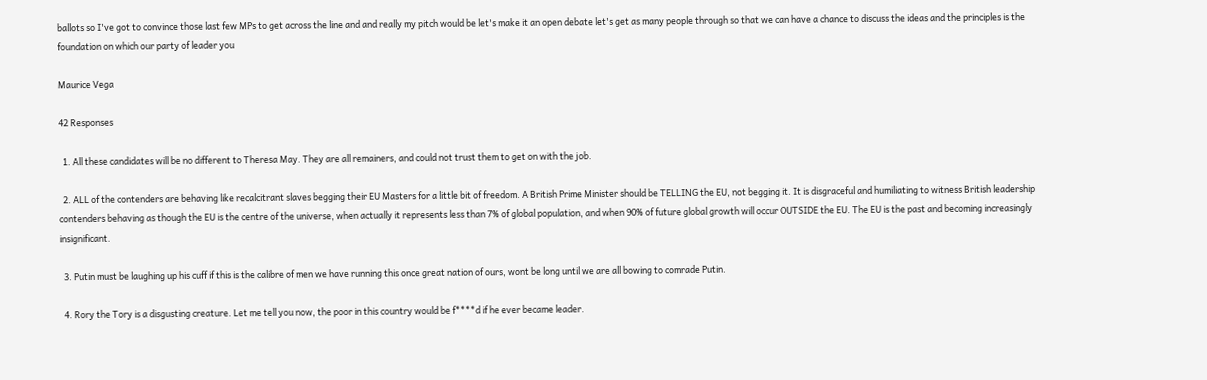ballots so I've got to convince those last few MPs to get across the line and and really my pitch would be let's make it an open debate let's get as many people through so that we can have a chance to discuss the ideas and the principles is the foundation on which our party of leader you

Maurice Vega

42 Responses

  1. All these candidates will be no different to Theresa May. They are all remainers, and could not trust them to get on with the job.

  2. ALL of the contenders are behaving like recalcitrant slaves begging their EU Masters for a little bit of freedom. A British Prime Minister should be TELLING the EU, not begging it. It is disgraceful and humiliating to witness British leadership contenders behaving as though the EU is the centre of the universe, when actually it represents less than 7% of global population, and when 90% of future global growth will occur OUTSIDE the EU. The EU is the past and becoming increasingly insignificant.

  3. Putin must be laughing up his cuff if this is the calibre of men we have running this once great nation of ours, wont be long until we are all bowing to comrade Putin.

  4. Rory the Tory is a disgusting creature. Let me tell you now, the poor in this country would be f****d if he ever became leader.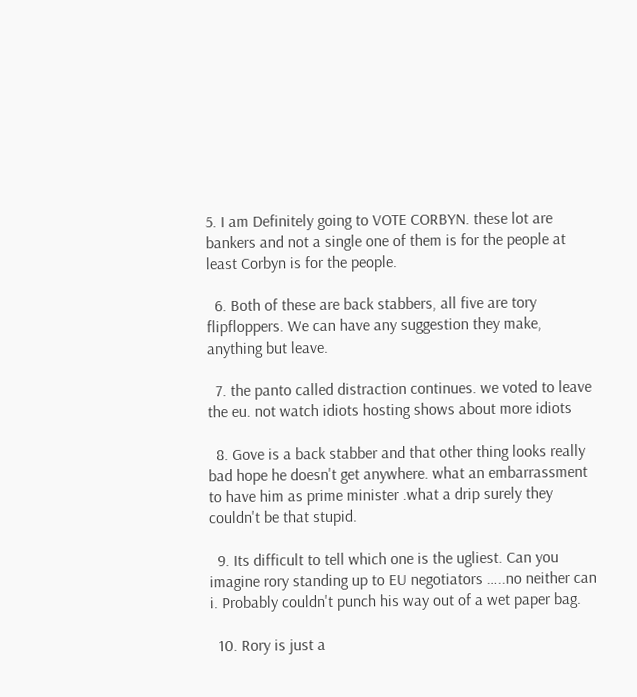5. I am Definitely going to VOTE CORBYN. these lot are bankers and not a single one of them is for the people at least Corbyn is for the people.

  6. Both of these are back stabbers, all five are tory flipfloppers. We can have any suggestion they make, anything but leave.

  7. the panto called distraction continues. we voted to leave the eu. not watch idiots hosting shows about more idiots

  8. Gove is a back stabber and that other thing looks really bad hope he doesn't get anywhere. what an embarrassment to have him as prime minister .what a drip surely they couldn't be that stupid.

  9. Its difficult to tell which one is the ugliest. Can you imagine rory standing up to EU negotiators …..no neither can i. Probably couldn't punch his way out of a wet paper bag.

  10. Rory is just a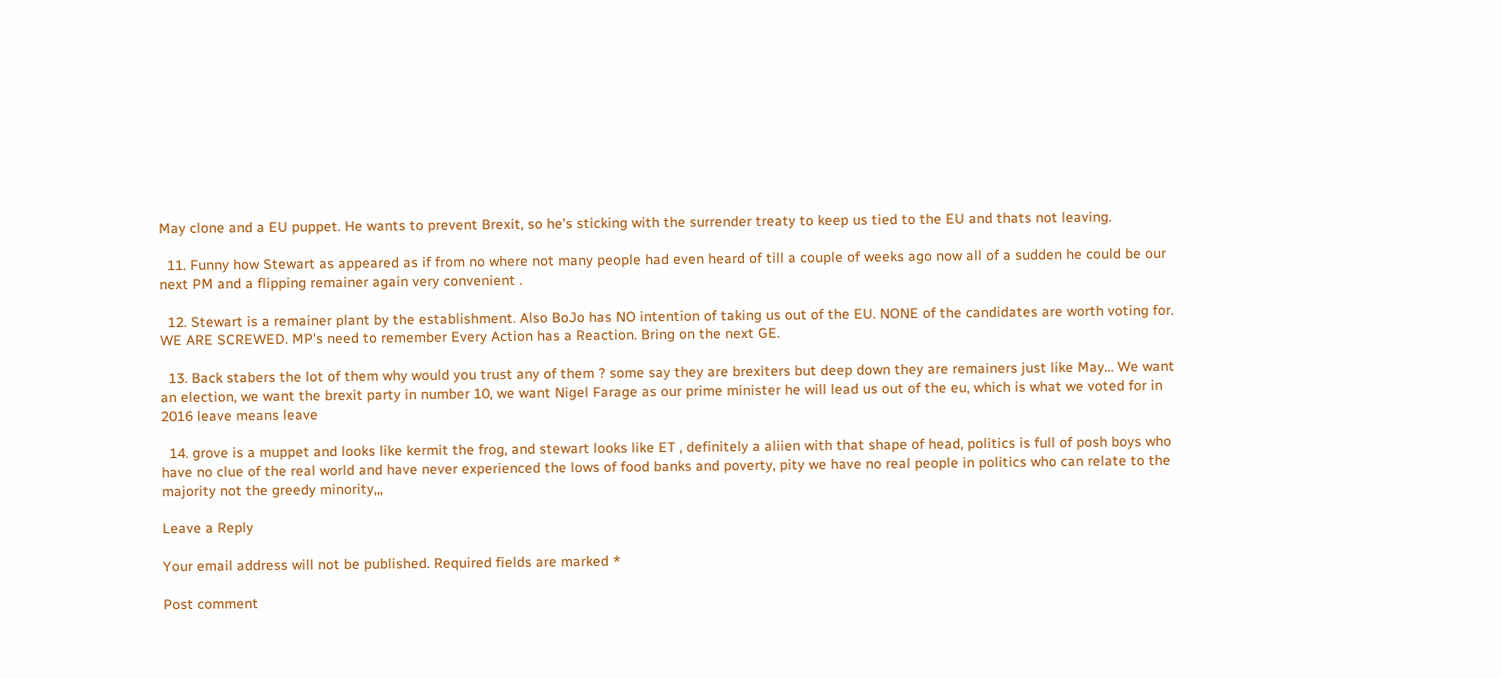May clone and a EU puppet. He wants to prevent Brexit, so he's sticking with the surrender treaty to keep us tied to the EU and thats not leaving.

  11. Funny how Stewart as appeared as if from no where not many people had even heard of till a couple of weeks ago now all of a sudden he could be our next PM and a flipping remainer again very convenient .

  12. Stewart is a remainer plant by the establishment. Also BoJo has NO intention of taking us out of the EU. NONE of the candidates are worth voting for. WE ARE SCREWED. MP's need to remember Every Action has a Reaction. Bring on the next GE.

  13. Back stabers the lot of them why would you trust any of them ? some say they are brexiters but deep down they are remainers just like May… We want an election, we want the brexit party in number 10, we want Nigel Farage as our prime minister he will lead us out of the eu, which is what we voted for in 2016 leave means leave

  14. grove is a muppet and looks like kermit the frog, and stewart looks like ET , definitely a aliien with that shape of head, politics is full of posh boys who have no clue of the real world and have never experienced the lows of food banks and poverty, pity we have no real people in politics who can relate to the majority not the greedy minority,,,

Leave a Reply

Your email address will not be published. Required fields are marked *

Post comment